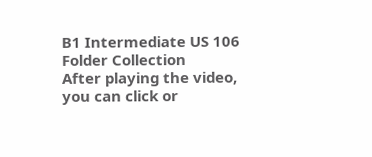B1 Intermediate US 106 Folder Collection
After playing the video, you can click or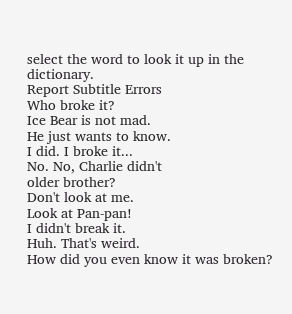select the word to look it up in the dictionary.
Report Subtitle Errors
Who broke it?
Ice Bear is not mad.
He just wants to know.
I did. I broke it...
No. No, Charlie didn't
older brother?
Don't look at me.
Look at Pan-pan!
I didn't break it.
Huh. That's weird.
How did you even know it was broken?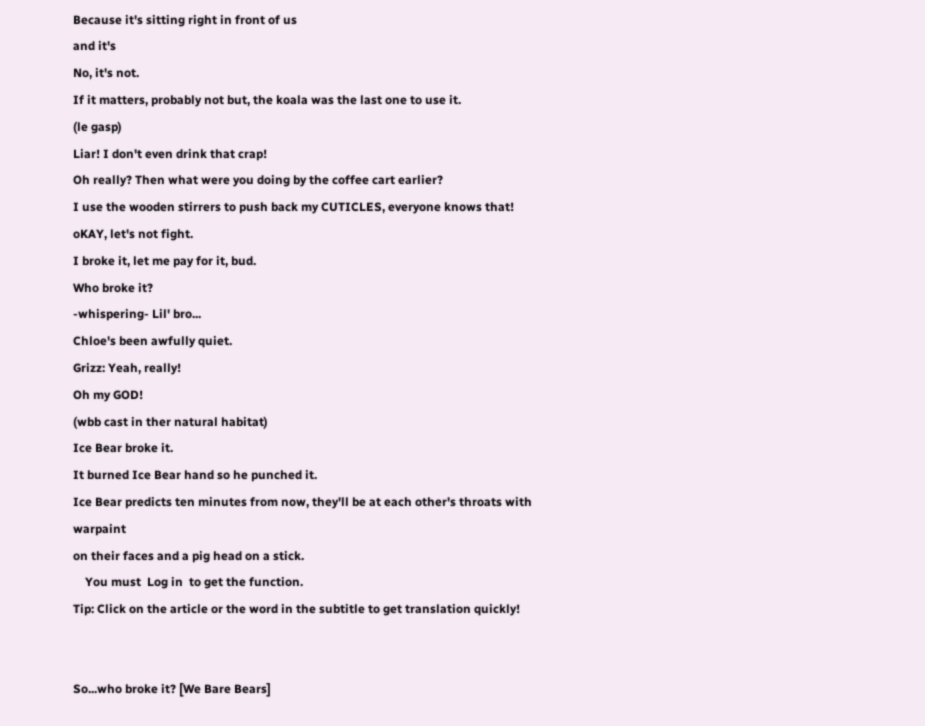Because it's sitting right in front of us
and it's
No, it's not.
If it matters, probably not but, the koala was the last one to use it.
(le gasp)
Liar! I don't even drink that crap!
Oh really? Then what were you doing by the coffee cart earlier?
I use the wooden stirrers to push back my CUTICLES, everyone knows that!
oKAY, let's not fight.
I broke it, let me pay for it, bud.
Who broke it?
-whispering- Lil' bro...
Chloe's been awfully quiet.
Grizz: Yeah, really!
Oh my GOD!
(wbb cast in ther natural habitat)
Ice Bear broke it.
It burned Ice Bear hand so he punched it.
Ice Bear predicts ten minutes from now, they'll be at each other's throats with warpaint
on their faces and a pig head on a stick.
    You must  Log in  to get the function.
Tip: Click on the article or the word in the subtitle to get translation quickly!


So...who broke it? [We Bare Bears]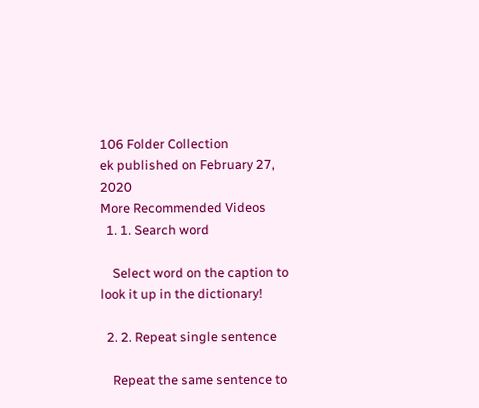106 Folder Collection
ek published on February 27, 2020
More Recommended Videos
  1. 1. Search word

    Select word on the caption to look it up in the dictionary!

  2. 2. Repeat single sentence

    Repeat the same sentence to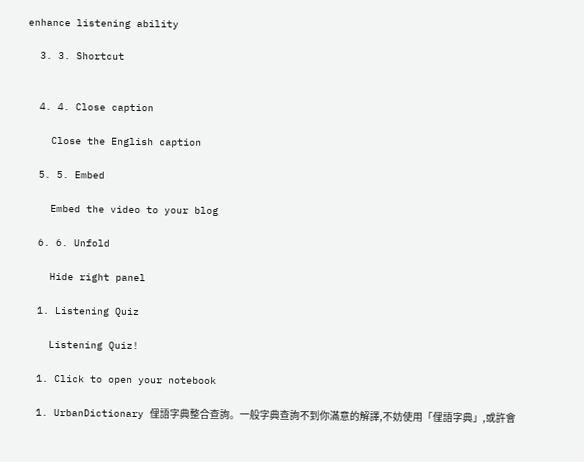enhance listening ability

  3. 3. Shortcut


  4. 4. Close caption

    Close the English caption

  5. 5. Embed

    Embed the video to your blog

  6. 6. Unfold

    Hide right panel

  1. Listening Quiz

    Listening Quiz!

  1. Click to open your notebook

  1. UrbanDictionary 俚語字典整合查詢。一般字典查詢不到你滿意的解譯,不妨使用「俚語字典」,或許會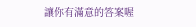讓你有滿意的答案喔